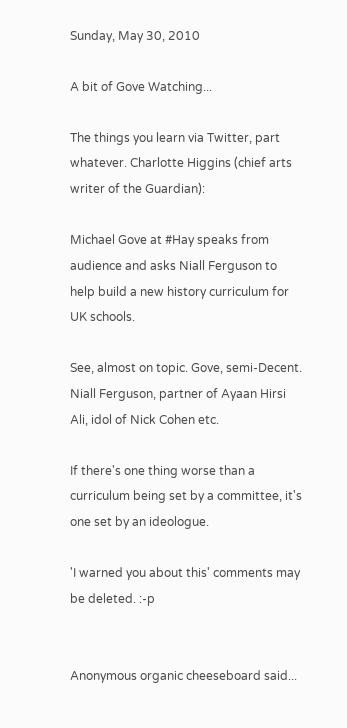Sunday, May 30, 2010

A bit of Gove Watching...

The things you learn via Twitter, part whatever. Charlotte Higgins (chief arts writer of the Guardian):

Michael Gove at #Hay speaks from audience and asks Niall Ferguson to help build a new history curriculum for UK schools.

See, almost on topic. Gove, semi-Decent. Niall Ferguson, partner of Ayaan Hirsi Ali, idol of Nick Cohen etc.

If there's one thing worse than a curriculum being set by a committee, it's one set by an ideologue.

'I warned you about this' comments may be deleted. :-p


Anonymous organic cheeseboard said...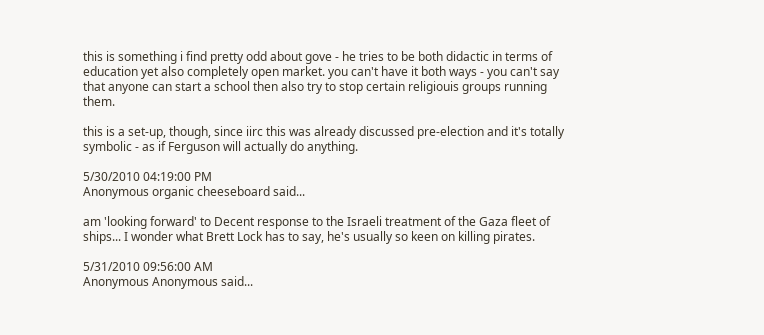this is something i find pretty odd about gove - he tries to be both didactic in terms of education yet also completely open market. you can't have it both ways - you can't say that anyone can start a school then also try to stop certain religiouis groups running them.

this is a set-up, though, since iirc this was already discussed pre-election and it's totally symbolic - as if Ferguson will actually do anything.

5/30/2010 04:19:00 PM
Anonymous organic cheeseboard said...

am 'looking forward' to Decent response to the Israeli treatment of the Gaza fleet of ships... I wonder what Brett Lock has to say, he's usually so keen on killing pirates.

5/31/2010 09:56:00 AM
Anonymous Anonymous said...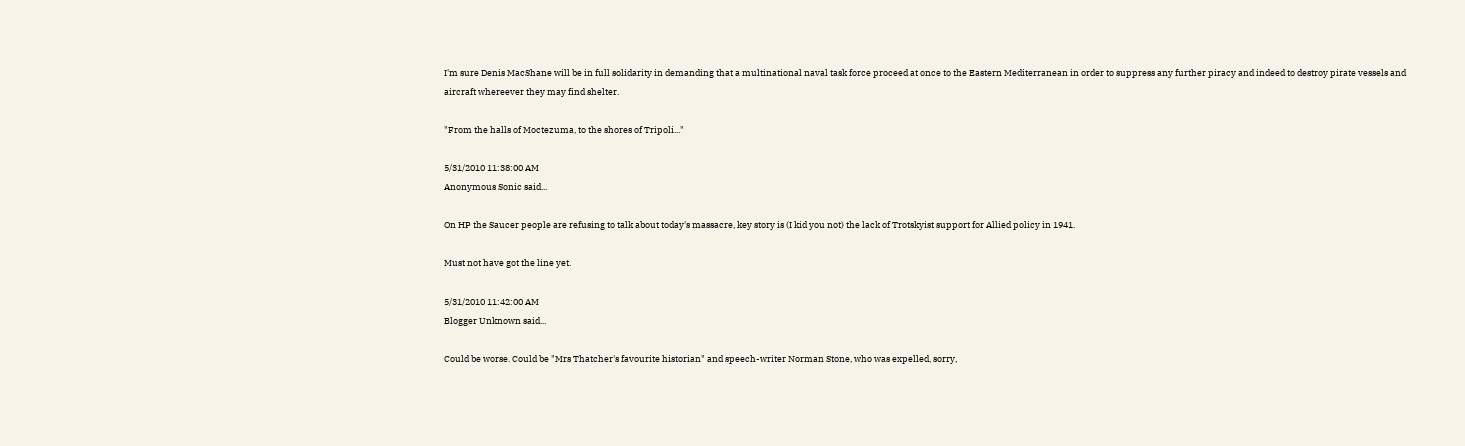I'm sure Denis MacShane will be in full solidarity in demanding that a multinational naval task force proceed at once to the Eastern Mediterranean in order to suppress any further piracy and indeed to destroy pirate vessels and aircraft whereever they may find shelter.

"From the halls of Moctezuma, to the shores of Tripoli..."

5/31/2010 11:38:00 AM
Anonymous Sonic said...

On HP the Saucer people are refusing to talk about today's massacre, key story is (I kid you not) the lack of Trotskyist support for Allied policy in 1941.

Must not have got the line yet.

5/31/2010 11:42:00 AM
Blogger Unknown said...

Could be worse. Could be "Mrs Thatcher's favourite historian" and speech-writer Norman Stone, who was expelled, sorry,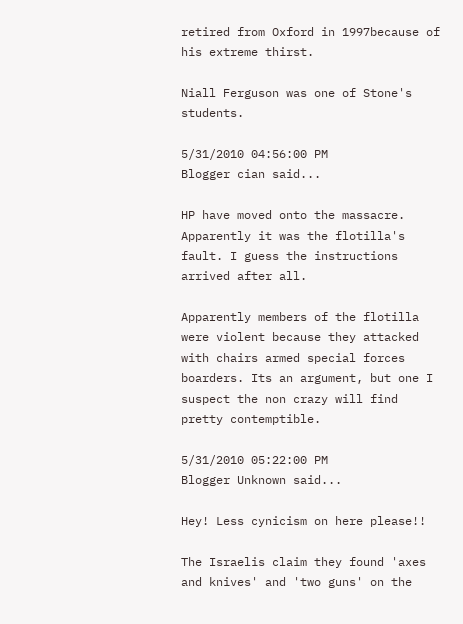retired from Oxford in 1997because of his extreme thirst.

Niall Ferguson was one of Stone's students.

5/31/2010 04:56:00 PM
Blogger cian said...

HP have moved onto the massacre. Apparently it was the flotilla's fault. I guess the instructions arrived after all.

Apparently members of the flotilla were violent because they attacked with chairs armed special forces boarders. Its an argument, but one I suspect the non crazy will find pretty contemptible.

5/31/2010 05:22:00 PM
Blogger Unknown said...

Hey! Less cynicism on here please!!

The Israelis claim they found 'axes and knives' and 'two guns' on the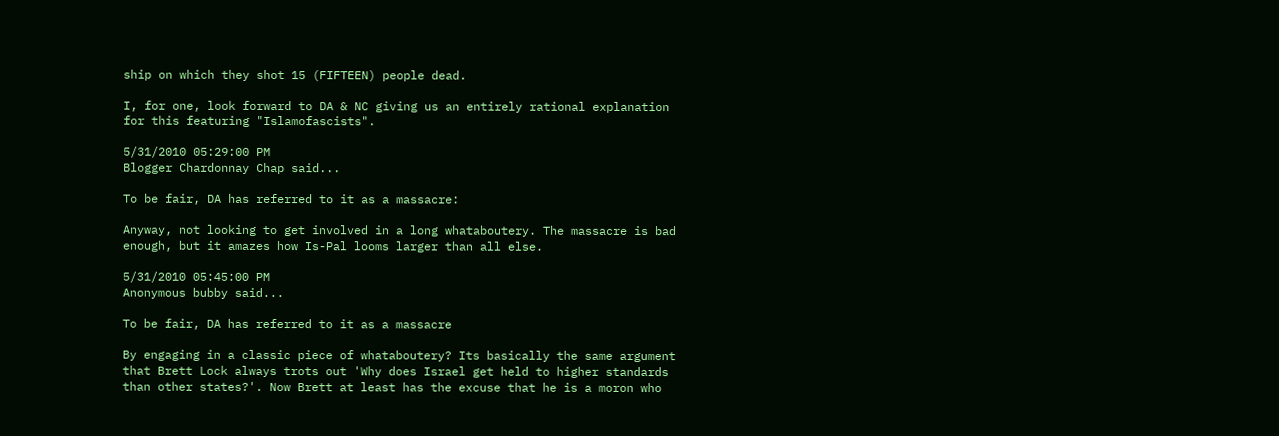ship on which they shot 15 (FIFTEEN) people dead.

I, for one, look forward to DA & NC giving us an entirely rational explanation for this featuring "Islamofascists".

5/31/2010 05:29:00 PM
Blogger Chardonnay Chap said...

To be fair, DA has referred to it as a massacre:

Anyway, not looking to get involved in a long whataboutery. The massacre is bad enough, but it amazes how Is-Pal looms larger than all else.

5/31/2010 05:45:00 PM
Anonymous bubby said...

To be fair, DA has referred to it as a massacre

By engaging in a classic piece of whataboutery? Its basically the same argument that Brett Lock always trots out 'Why does Israel get held to higher standards than other states?'. Now Brett at least has the excuse that he is a moron who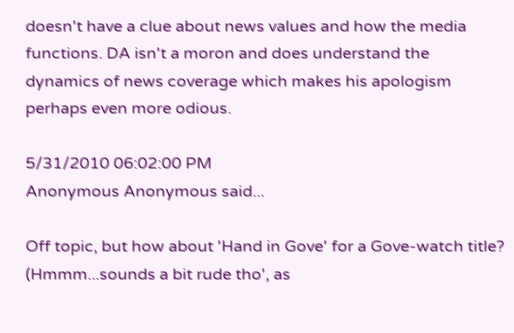doesn't have a clue about news values and how the media functions. DA isn't a moron and does understand the dynamics of news coverage which makes his apologism perhaps even more odious.

5/31/2010 06:02:00 PM
Anonymous Anonymous said...

Off topic, but how about 'Hand in Gove' for a Gove-watch title? (Hmmm...sounds a bit rude tho', as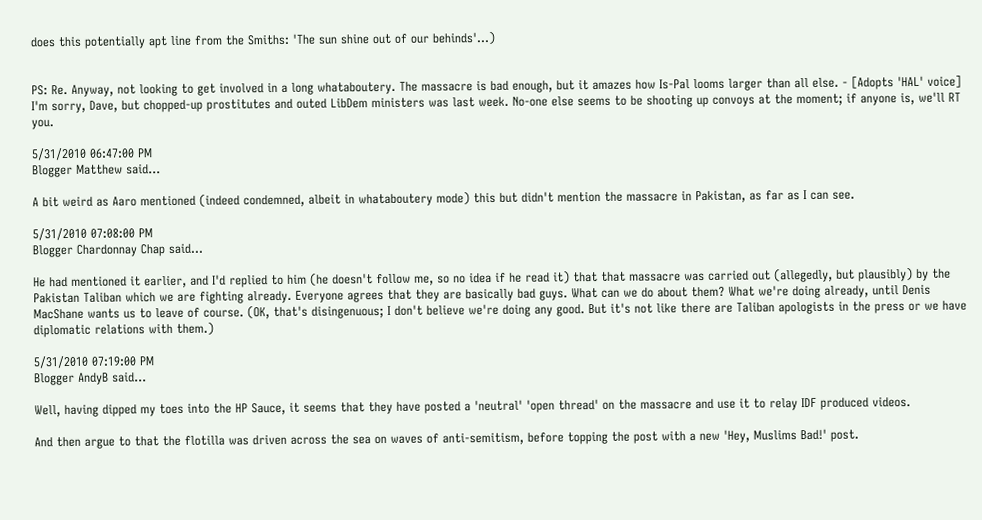does this potentially apt line from the Smiths: 'The sun shine out of our behinds'...)


PS: Re. Anyway, not looking to get involved in a long whataboutery. The massacre is bad enough, but it amazes how Is-Pal looms larger than all else. - [Adopts 'HAL' voice] I'm sorry, Dave, but chopped-up prostitutes and outed LibDem ministers was last week. No-one else seems to be shooting up convoys at the moment; if anyone is, we'll RT you.

5/31/2010 06:47:00 PM
Blogger Matthew said...

A bit weird as Aaro mentioned (indeed condemned, albeit in whataboutery mode) this but didn't mention the massacre in Pakistan, as far as I can see.

5/31/2010 07:08:00 PM
Blogger Chardonnay Chap said...

He had mentioned it earlier, and I'd replied to him (he doesn't follow me, so no idea if he read it) that that massacre was carried out (allegedly, but plausibly) by the Pakistan Taliban which we are fighting already. Everyone agrees that they are basically bad guys. What can we do about them? What we're doing already, until Denis MacShane wants us to leave of course. (OK, that's disingenuous; I don't believe we're doing any good. But it's not like there are Taliban apologists in the press or we have diplomatic relations with them.)

5/31/2010 07:19:00 PM
Blogger AndyB said...

Well, having dipped my toes into the HP Sauce, it seems that they have posted a 'neutral' 'open thread' on the massacre and use it to relay IDF produced videos.

And then argue to that the flotilla was driven across the sea on waves of anti-semitism, before topping the post with a new 'Hey, Muslims Bad!' post.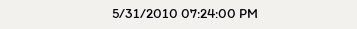5/31/2010 07:24:00 PM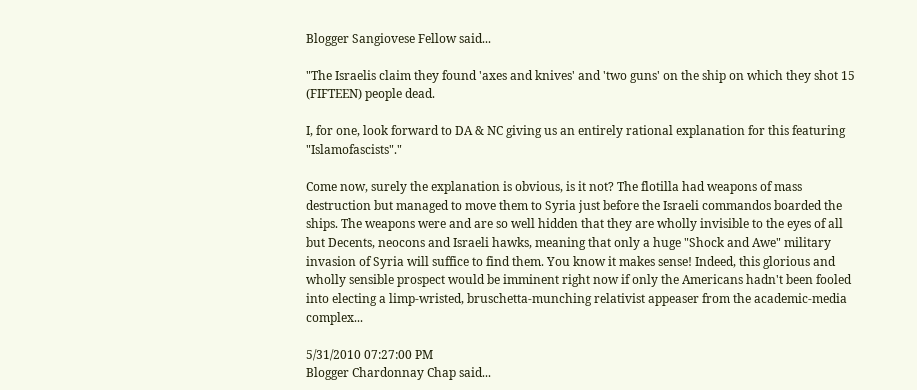Blogger Sangiovese Fellow said...

"The Israelis claim they found 'axes and knives' and 'two guns' on the ship on which they shot 15 (FIFTEEN) people dead.

I, for one, look forward to DA & NC giving us an entirely rational explanation for this featuring "Islamofascists"."

Come now, surely the explanation is obvious, is it not? The flotilla had weapons of mass destruction but managed to move them to Syria just before the Israeli commandos boarded the ships. The weapons were and are so well hidden that they are wholly invisible to the eyes of all but Decents, neocons and Israeli hawks, meaning that only a huge "Shock and Awe" military invasion of Syria will suffice to find them. You know it makes sense! Indeed, this glorious and wholly sensible prospect would be imminent right now if only the Americans hadn't been fooled into electing a limp-wristed, bruschetta-munching relativist appeaser from the academic-media complex...

5/31/2010 07:27:00 PM
Blogger Chardonnay Chap said...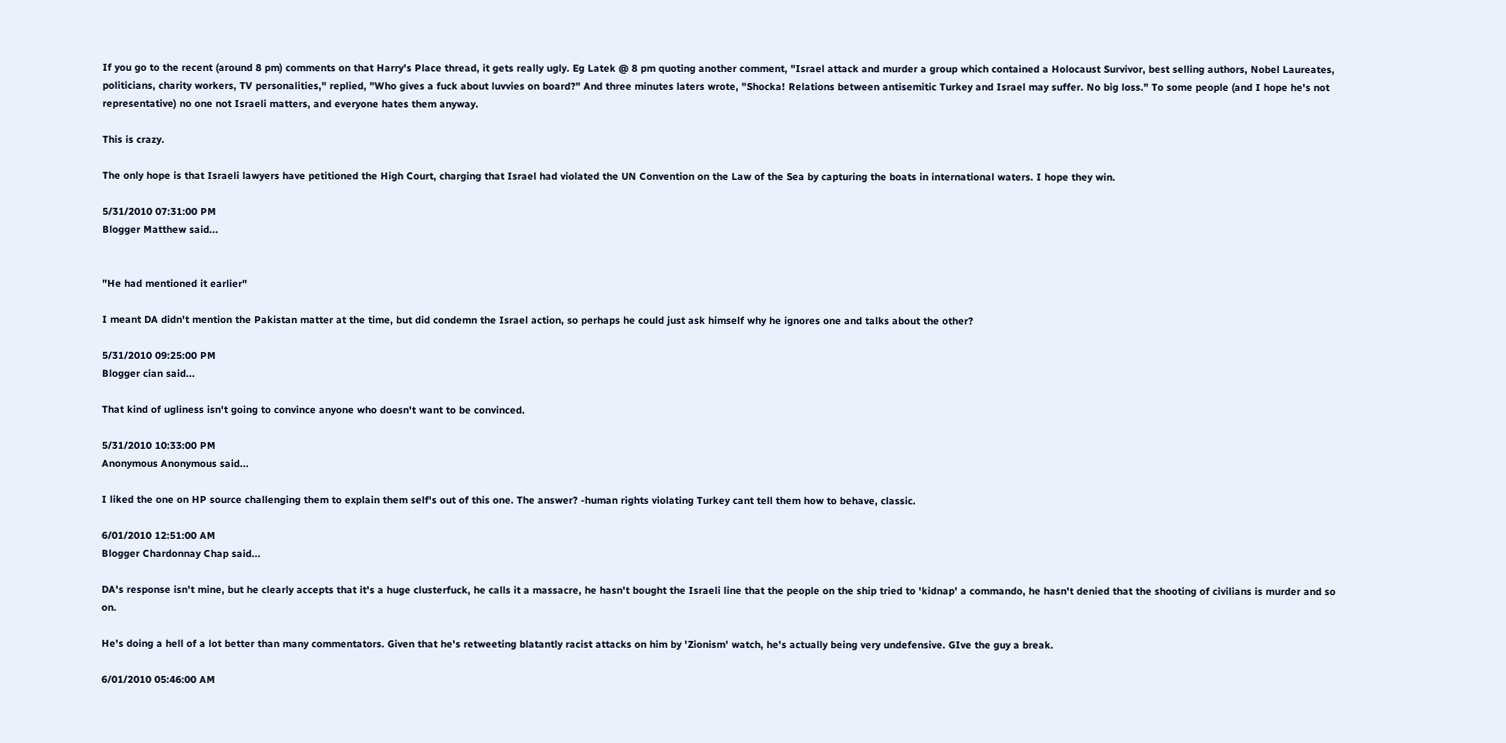If you go to the recent (around 8 pm) comments on that Harry's Place thread, it gets really ugly. Eg Latek @ 8 pm quoting another comment, "Israel attack and murder a group which contained a Holocaust Survivor, best selling authors, Nobel Laureates, politicians, charity workers, TV personalities," replied, "Who gives a fuck about luvvies on board?" And three minutes laters wrote, "Shocka! Relations between antisemitic Turkey and Israel may suffer. No big loss." To some people (and I hope he's not representative) no one not Israeli matters, and everyone hates them anyway.

This is crazy.

The only hope is that Israeli lawyers have petitioned the High Court, charging that Israel had violated the UN Convention on the Law of the Sea by capturing the boats in international waters. I hope they win.

5/31/2010 07:31:00 PM
Blogger Matthew said...


"He had mentioned it earlier"

I meant DA didn't mention the Pakistan matter at the time, but did condemn the Israel action, so perhaps he could just ask himself why he ignores one and talks about the other?

5/31/2010 09:25:00 PM
Blogger cian said...

That kind of ugliness isn't going to convince anyone who doesn't want to be convinced.

5/31/2010 10:33:00 PM
Anonymous Anonymous said...

I liked the one on HP source challenging them to explain them self's out of this one. The answer? -human rights violating Turkey cant tell them how to behave, classic.

6/01/2010 12:51:00 AM
Blogger Chardonnay Chap said...

DA's response isn't mine, but he clearly accepts that it's a huge clusterfuck, he calls it a massacre, he hasn't bought the Israeli line that the people on the ship tried to 'kidnap' a commando, he hasn't denied that the shooting of civilians is murder and so on.

He's doing a hell of a lot better than many commentators. Given that he's retweeting blatantly racist attacks on him by 'Zionism' watch, he's actually being very undefensive. GIve the guy a break.

6/01/2010 05:46:00 AM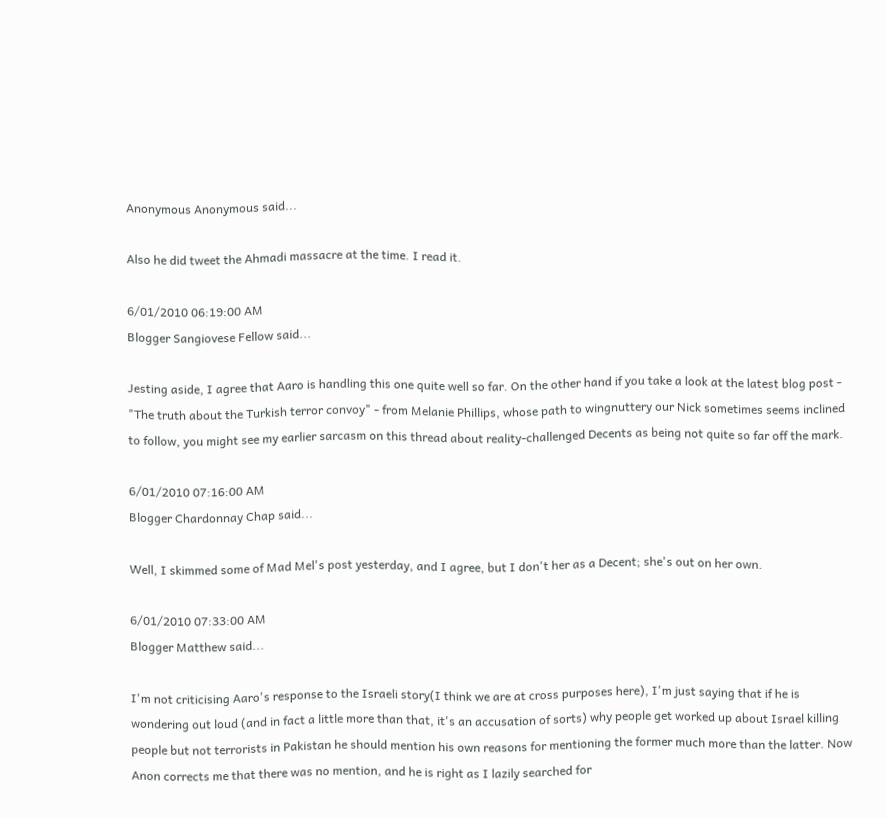Anonymous Anonymous said...

Also he did tweet the Ahmadi massacre at the time. I read it.

6/01/2010 06:19:00 AM
Blogger Sangiovese Fellow said...

Jesting aside, I agree that Aaro is handling this one quite well so far. On the other hand if you take a look at the latest blog post - "The truth about the Turkish terror convoy" - from Melanie Phillips, whose path to wingnuttery our Nick sometimes seems inclined to follow, you might see my earlier sarcasm on this thread about reality-challenged Decents as being not quite so far off the mark.

6/01/2010 07:16:00 AM
Blogger Chardonnay Chap said...

Well, I skimmed some of Mad Mel's post yesterday, and I agree, but I don't her as a Decent; she's out on her own.

6/01/2010 07:33:00 AM
Blogger Matthew said...

I'm not criticising Aaro's response to the Israeli story(I think we are at cross purposes here), I'm just saying that if he is wondering out loud (and in fact a little more than that, it's an accusation of sorts) why people get worked up about Israel killing people but not terrorists in Pakistan he should mention his own reasons for mentioning the former much more than the latter. Now Anon corrects me that there was no mention, and he is right as I lazily searched for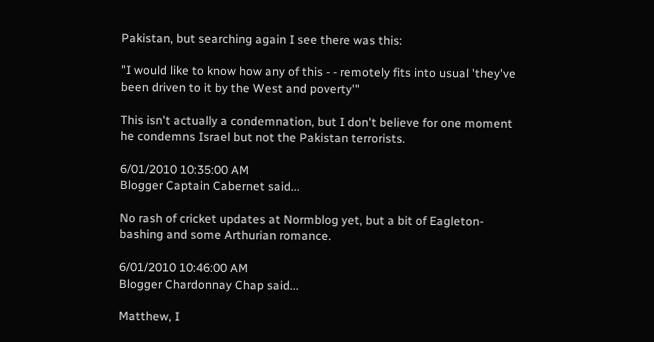Pakistan, but searching again I see there was this:

"I would like to know how any of this - - remotely fits into usual 'they've been driven to it by the West and poverty'"

This isn't actually a condemnation, but I don't believe for one moment he condemns Israel but not the Pakistan terrorists.

6/01/2010 10:35:00 AM
Blogger Captain Cabernet said...

No rash of cricket updates at Normblog yet, but a bit of Eagleton-bashing and some Arthurian romance.

6/01/2010 10:46:00 AM
Blogger Chardonnay Chap said...

Matthew, I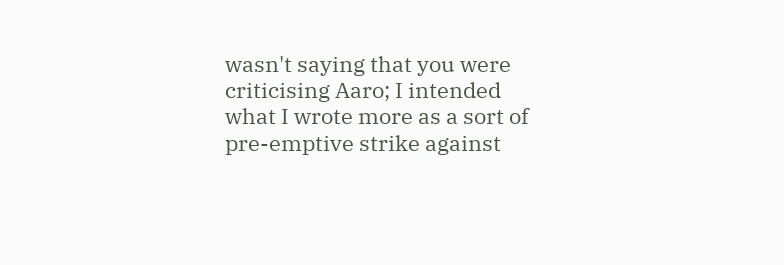wasn't saying that you were criticising Aaro; I intended what I wrote more as a sort of pre-emptive strike against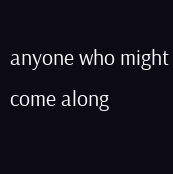anyone who might come along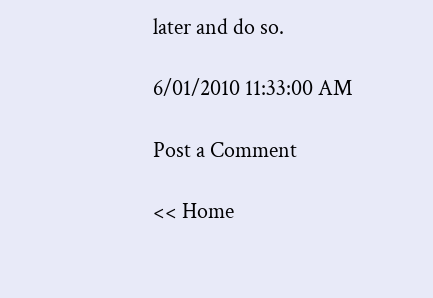later and do so.

6/01/2010 11:33:00 AM

Post a Comment

<< Home